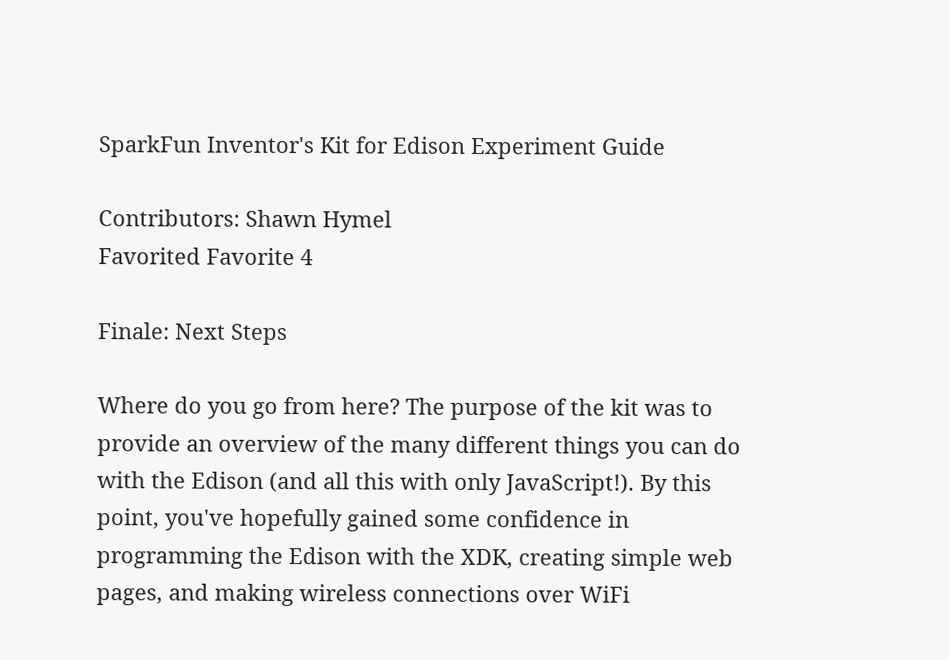SparkFun Inventor's Kit for Edison Experiment Guide

Contributors: Shawn Hymel
Favorited Favorite 4

Finale: Next Steps

Where do you go from here? The purpose of the kit was to provide an overview of the many different things you can do with the Edison (and all this with only JavaScript!). By this point, you've hopefully gained some confidence in programming the Edison with the XDK, creating simple web pages, and making wireless connections over WiFi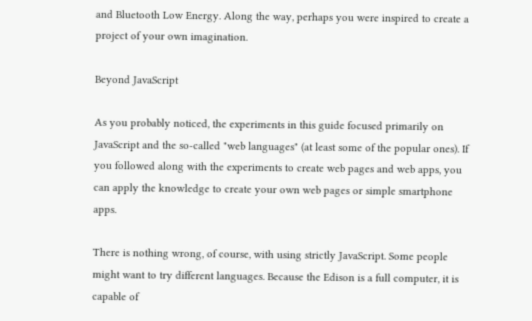and Bluetooth Low Energy. Along the way, perhaps you were inspired to create a project of your own imagination.

Beyond JavaScript

As you probably noticed, the experiments in this guide focused primarily on JavaScript and the so-called "web languages" (at least some of the popular ones). If you followed along with the experiments to create web pages and web apps, you can apply the knowledge to create your own web pages or simple smartphone apps.

There is nothing wrong, of course, with using strictly JavaScript. Some people might want to try different languages. Because the Edison is a full computer, it is capable of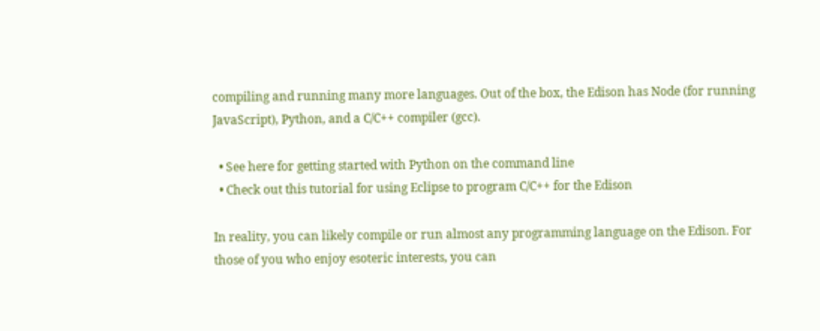compiling and running many more languages. Out of the box, the Edison has Node (for running JavaScript), Python, and a C/C++ compiler (gcc).

  • See here for getting started with Python on the command line
  • Check out this tutorial for using Eclipse to program C/C++ for the Edison

In reality, you can likely compile or run almost any programming language on the Edison. For those of you who enjoy esoteric interests, you can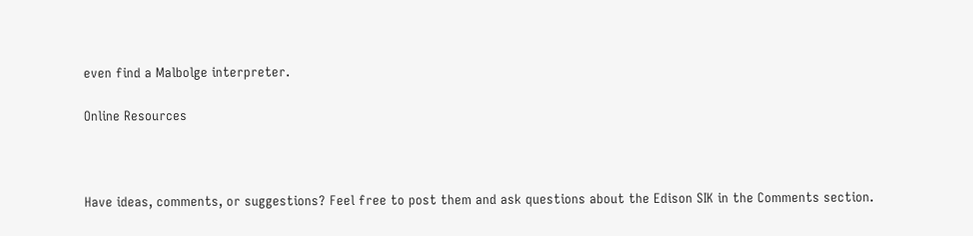even find a Malbolge interpreter.

Online Resources



Have ideas, comments, or suggestions? Feel free to post them and ask questions about the Edison SIK in the Comments section.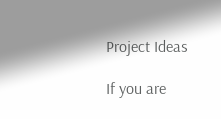Project Ideas

If you are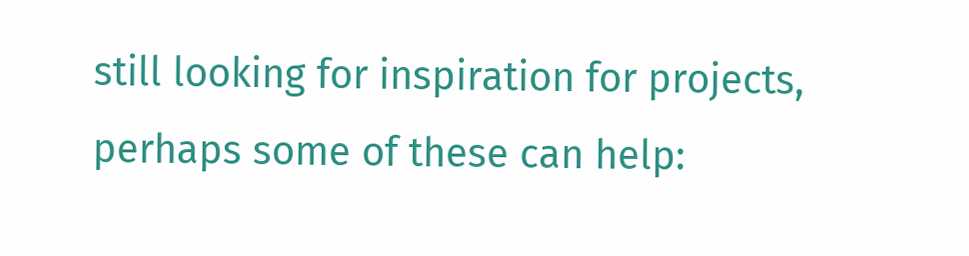still looking for inspiration for projects, perhaps some of these can help: